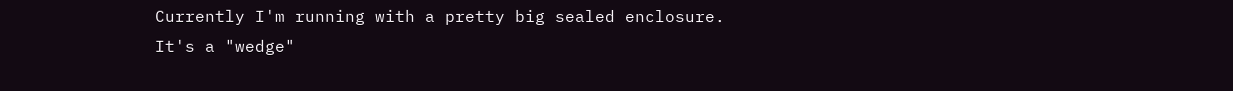Currently I'm running with a pretty big sealed enclosure.
It's a "wedge"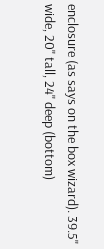enclosure (as says on the box wizard). 39.5" wide, 20" tall, 24" deep (bottom)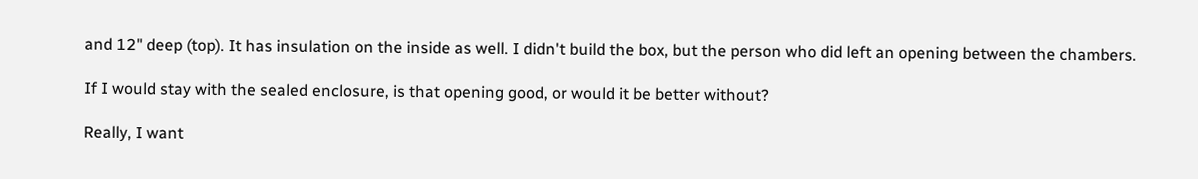and 12" deep (top). It has insulation on the inside as well. I didn't build the box, but the person who did left an opening between the chambers.

If I would stay with the sealed enclosure, is that opening good, or would it be better without?

Really, I want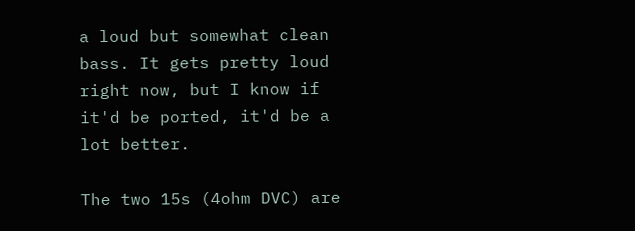a loud but somewhat clean bass. It gets pretty loud right now, but I know if it'd be ported, it'd be a lot better.

The two 15s (4ohm DVC) are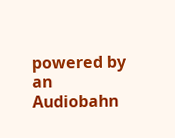powered by an Audiobahn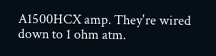A1500HCX amp. They're wired down to 1 ohm atm.